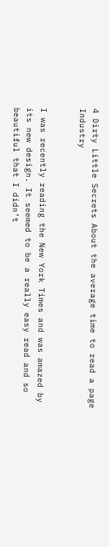4 Dirty Little Secrets About the average time to read a page Industry


I was recently reading the New York Times and was amazed by its new design. It seemed to be a really easy read and so beautiful that I didn’t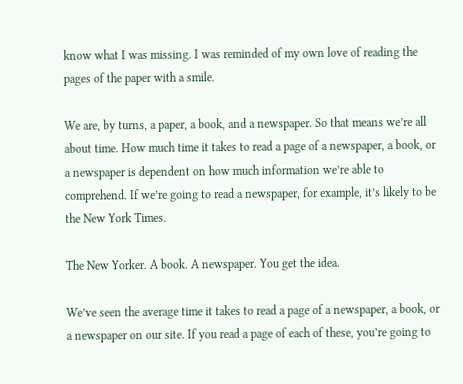know what I was missing. I was reminded of my own love of reading the pages of the paper with a smile.

We are, by turns, a paper, a book, and a newspaper. So that means we’re all about time. How much time it takes to read a page of a newspaper, a book, or a newspaper is dependent on how much information we’re able to comprehend. If we’re going to read a newspaper, for example, it’s likely to be the New York Times.

The New Yorker. A book. A newspaper. You get the idea.

We’ve seen the average time it takes to read a page of a newspaper, a book, or a newspaper on our site. If you read a page of each of these, you’re going to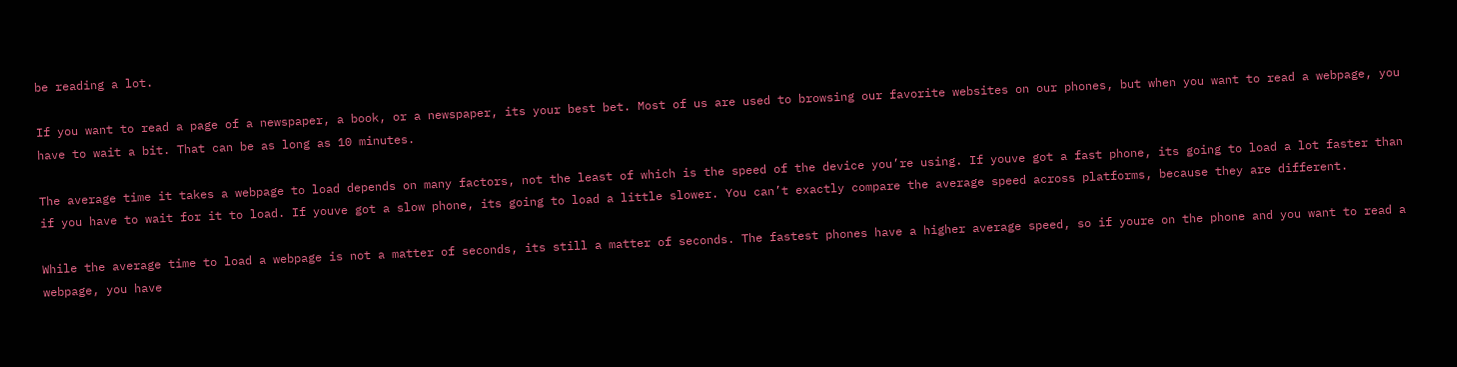be reading a lot.

If you want to read a page of a newspaper, a book, or a newspaper, its your best bet. Most of us are used to browsing our favorite websites on our phones, but when you want to read a webpage, you have to wait a bit. That can be as long as 10 minutes.

The average time it takes a webpage to load depends on many factors, not the least of which is the speed of the device you’re using. If youve got a fast phone, its going to load a lot faster than if you have to wait for it to load. If youve got a slow phone, its going to load a little slower. You can’t exactly compare the average speed across platforms, because they are different.

While the average time to load a webpage is not a matter of seconds, its still a matter of seconds. The fastest phones have a higher average speed, so if youre on the phone and you want to read a webpage, you have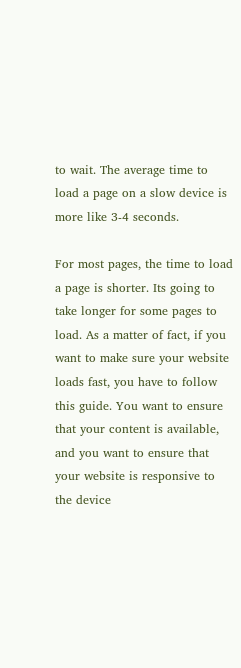to wait. The average time to load a page on a slow device is more like 3-4 seconds.

For most pages, the time to load a page is shorter. Its going to take longer for some pages to load. As a matter of fact, if you want to make sure your website loads fast, you have to follow this guide. You want to ensure that your content is available, and you want to ensure that your website is responsive to the device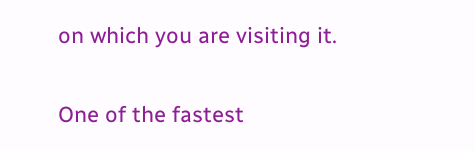on which you are visiting it.

One of the fastest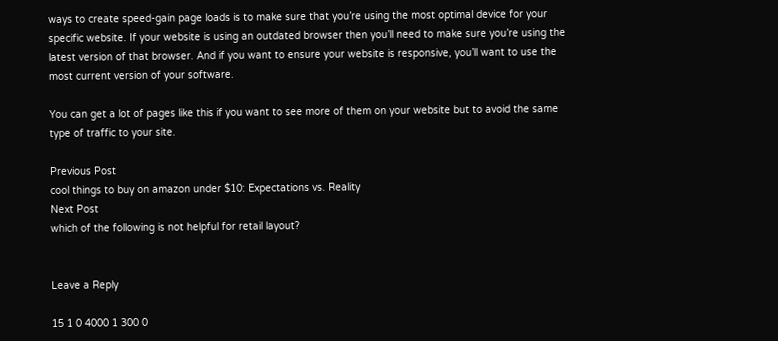ways to create speed-gain page loads is to make sure that you’re using the most optimal device for your specific website. If your website is using an outdated browser then you’ll need to make sure you’re using the latest version of that browser. And if you want to ensure your website is responsive, you’ll want to use the most current version of your software.

You can get a lot of pages like this if you want to see more of them on your website but to avoid the same type of traffic to your site.

Previous Post
cool things to buy on amazon under $10: Expectations vs. Reality
Next Post
which of the following is not helpful for retail layout?


Leave a Reply

15 1 0 4000 1 300 0